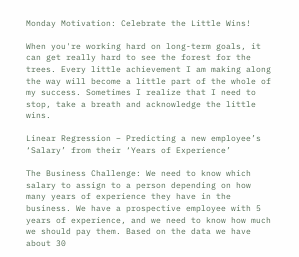Monday Motivation: Celebrate the Little Wins!

When you're working hard on long-term goals, it can get really hard to see the forest for the trees. Every little achievement I am making along the way will become a little part of the whole of my success. Sometimes I realize that I need to stop, take a breath and acknowledge the little wins.

Linear Regression – Predicting a new employee’s ‘Salary’ from their ‘Years of Experience’

The Business Challenge: We need to know which salary to assign to a person depending on how many years of experience they have in the business. We have a prospective employee with 5 years of experience, and we need to know how much we should pay them. Based on the data we have about 30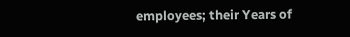employees; their Years of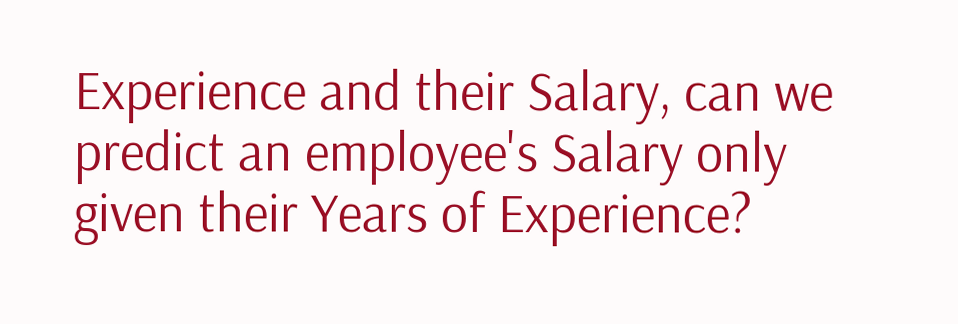Experience and their Salary, can we predict an employee's Salary only given their Years of Experience?